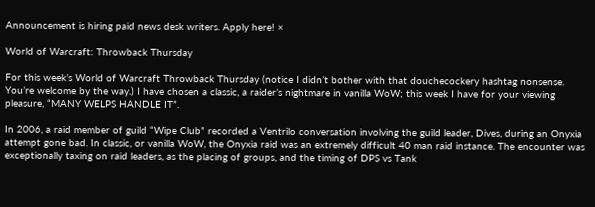Announcement is hiring paid news desk writers. Apply here! ×

World of Warcraft: Throwback Thursday

For this week’s World of Warcraft Throwback Thursday (notice I didn’t bother with that douchecockery hashtag nonsense. You’re welcome by the way.) I have chosen a classic, a raider’s nightmare in vanilla WoW; this week I have for your viewing pleasure, “MANY WELPS HANDLE IT”.

In 2006, a raid member of guild “Wipe Club” recorded a Ventrilo conversation involving the guild leader, Dives, during an Onyxia attempt gone bad. In classic, or vanilla WoW, the Onyxia raid was an extremely difficult 40 man raid instance. The encounter was exceptionally taxing on raid leaders, as the placing of groups, and the timing of DPS vs Tank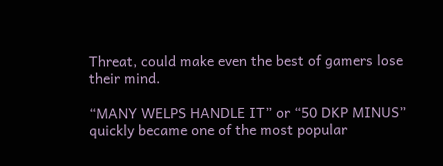Threat, could make even the best of gamers lose their mind.

“MANY WELPS HANDLE IT” or “50 DKP MINUS” quickly became one of the most popular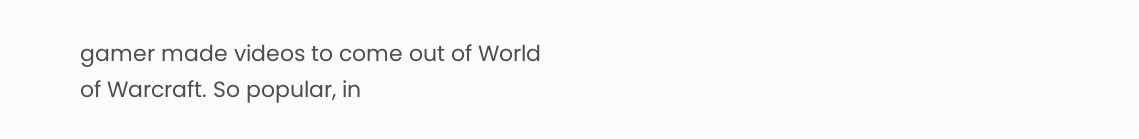gamer made videos to come out of World of Warcraft. So popular, in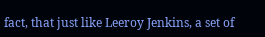fact, that just like Leeroy Jenkins, a set of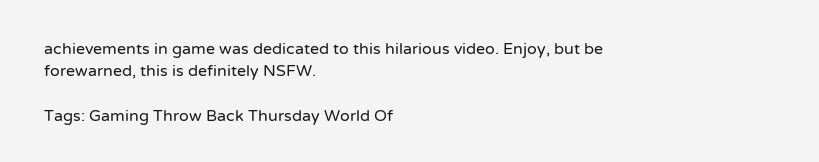achievements in game was dedicated to this hilarious video. Enjoy, but be forewarned, this is definitely NSFW.

Tags: Gaming Throw Back Thursday World Of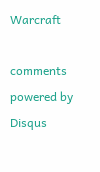Warcraft

comments powered by Disqus